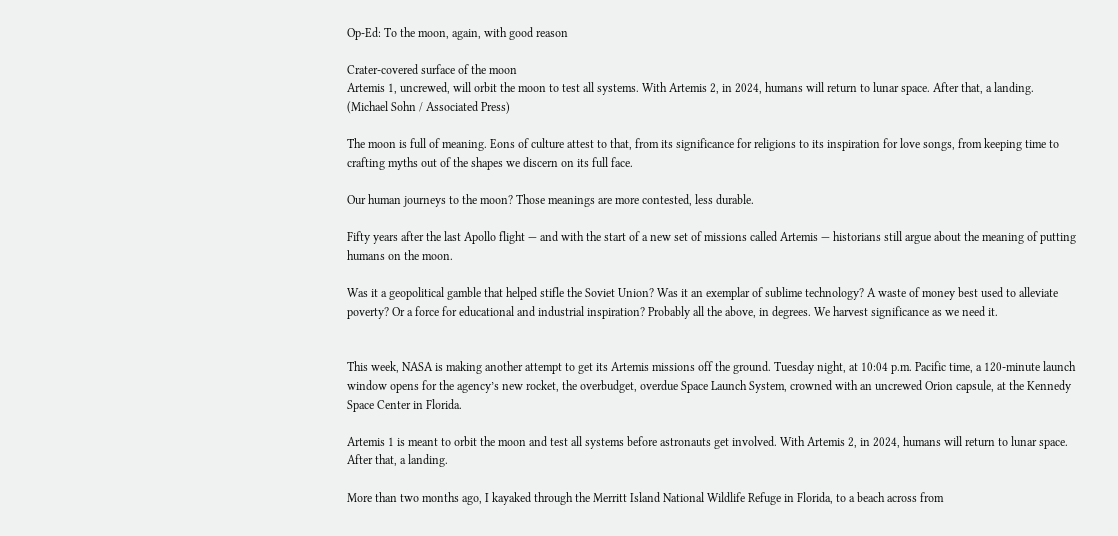Op-Ed: To the moon, again, with good reason

Crater-covered surface of the moon
Artemis 1, uncrewed, will orbit the moon to test all systems. With Artemis 2, in 2024, humans will return to lunar space. After that, a landing.
(Michael Sohn / Associated Press)

The moon is full of meaning. Eons of culture attest to that, from its significance for religions to its inspiration for love songs, from keeping time to crafting myths out of the shapes we discern on its full face.

Our human journeys to the moon? Those meanings are more contested, less durable.

Fifty years after the last Apollo flight — and with the start of a new set of missions called Artemis — historians still argue about the meaning of putting humans on the moon.

Was it a geopolitical gamble that helped stifle the Soviet Union? Was it an exemplar of sublime technology? A waste of money best used to alleviate poverty? Or a force for educational and industrial inspiration? Probably all the above, in degrees. We harvest significance as we need it.


This week, NASA is making another attempt to get its Artemis missions off the ground. Tuesday night, at 10:04 p.m. Pacific time, a 120-minute launch window opens for the agency’s new rocket, the overbudget, overdue Space Launch System, crowned with an uncrewed Orion capsule, at the Kennedy Space Center in Florida.

Artemis 1 is meant to orbit the moon and test all systems before astronauts get involved. With Artemis 2, in 2024, humans will return to lunar space. After that, a landing.

More than two months ago, I kayaked through the Merritt Island National Wildlife Refuge in Florida, to a beach across from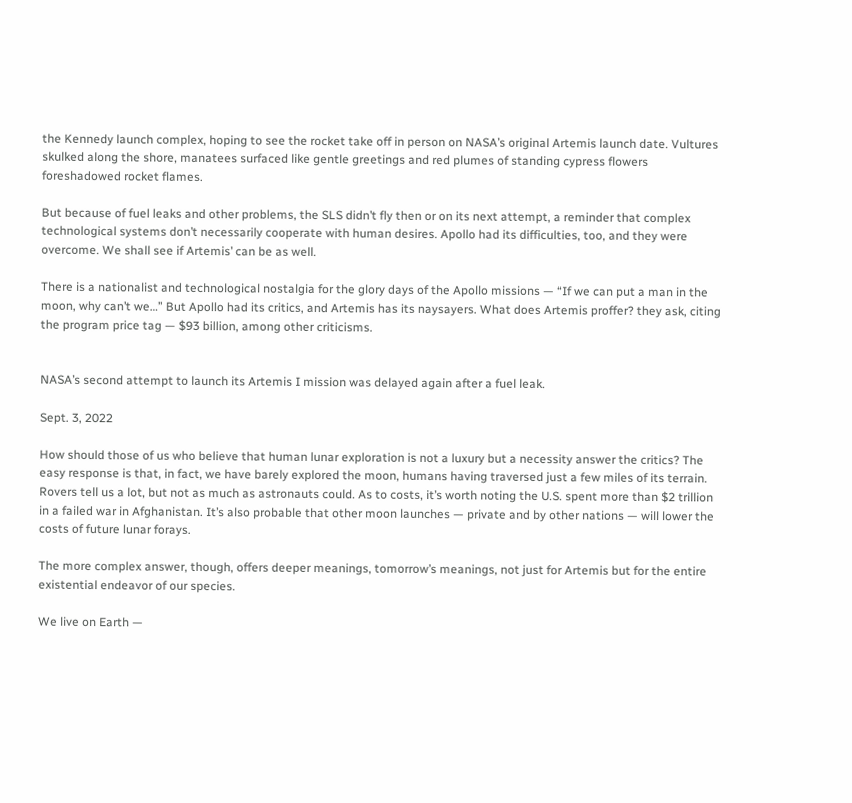the Kennedy launch complex, hoping to see the rocket take off in person on NASA’s original Artemis launch date. Vultures skulked along the shore, manatees surfaced like gentle greetings and red plumes of standing cypress flowers foreshadowed rocket flames.

But because of fuel leaks and other problems, the SLS didn’t fly then or on its next attempt, a reminder that complex technological systems don’t necessarily cooperate with human desires. Apollo had its difficulties, too, and they were overcome. We shall see if Artemis’ can be as well.

There is a nationalist and technological nostalgia for the glory days of the Apollo missions — “If we can put a man in the moon, why can’t we…” But Apollo had its critics, and Artemis has its naysayers. What does Artemis proffer? they ask, citing the program price tag — $93 billion, among other criticisms.


NASA’s second attempt to launch its Artemis I mission was delayed again after a fuel leak.

Sept. 3, 2022

How should those of us who believe that human lunar exploration is not a luxury but a necessity answer the critics? The easy response is that, in fact, we have barely explored the moon, humans having traversed just a few miles of its terrain. Rovers tell us a lot, but not as much as astronauts could. As to costs, it’s worth noting the U.S. spent more than $2 trillion in a failed war in Afghanistan. It’s also probable that other moon launches — private and by other nations — will lower the costs of future lunar forays.

The more complex answer, though, offers deeper meanings, tomorrow’s meanings, not just for Artemis but for the entire existential endeavor of our species.

We live on Earth —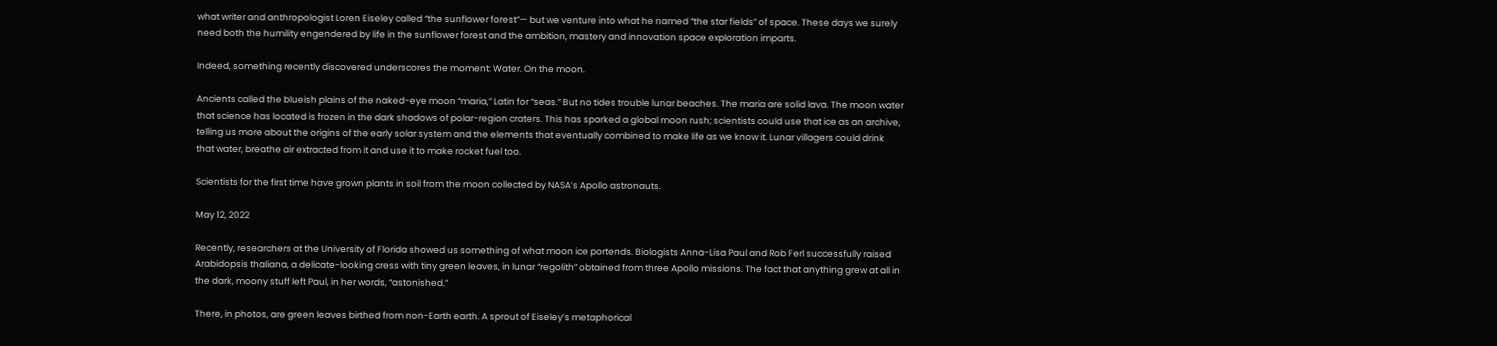what writer and anthropologist Loren Eiseley called “the sunflower forest”— but we venture into what he named “the star fields” of space. These days we surely need both the humility engendered by life in the sunflower forest and the ambition, mastery and innovation space exploration imparts.

Indeed, something recently discovered underscores the moment: Water. On the moon.

Ancients called the blueish plains of the naked-eye moon “maria,” Latin for “seas.” But no tides trouble lunar beaches. The maria are solid lava. The moon water that science has located is frozen in the dark shadows of polar-region craters. This has sparked a global moon rush; scientists could use that ice as an archive, telling us more about the origins of the early solar system and the elements that eventually combined to make life as we know it. Lunar villagers could drink that water, breathe air extracted from it and use it to make rocket fuel too.

Scientists for the first time have grown plants in soil from the moon collected by NASA’s Apollo astronauts.

May 12, 2022

Recently, researchers at the University of Florida showed us something of what moon ice portends. Biologists Anna-Lisa Paul and Rob Ferl successfully raised Arabidopsis thaliana, a delicate-looking cress with tiny green leaves, in lunar “regolith” obtained from three Apollo missions. The fact that anything grew at all in the dark, moony stuff left Paul, in her words, “astonished.”

There, in photos, are green leaves birthed from non-Earth earth. A sprout of Eiseley’s metaphorical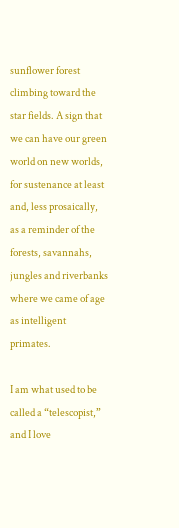sunflower forest climbing toward the star fields. A sign that we can have our green world on new worlds, for sustenance at least and, less prosaically, as a reminder of the forests, savannahs, jungles and riverbanks where we came of age as intelligent primates.

I am what used to be called a “telescopist,” and I love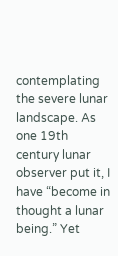contemplating the severe lunar landscape. As one 19th century lunar observer put it, I have “become in thought a lunar being.” Yet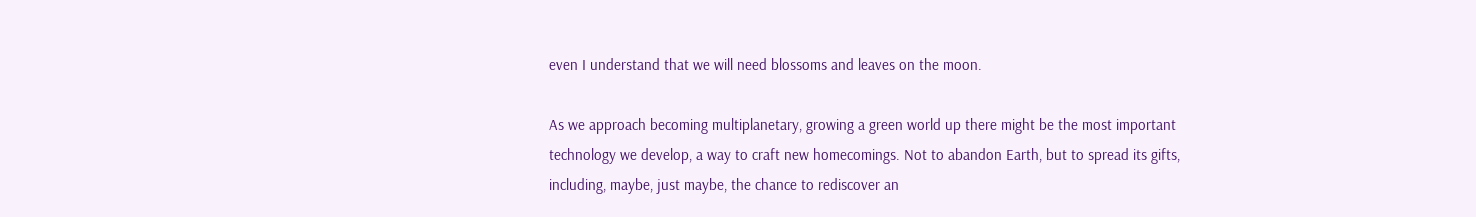even I understand that we will need blossoms and leaves on the moon.

As we approach becoming multiplanetary, growing a green world up there might be the most important technology we develop, a way to craft new homecomings. Not to abandon Earth, but to spread its gifts, including, maybe, just maybe, the chance to rediscover an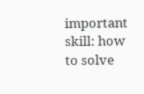important skill: how to solve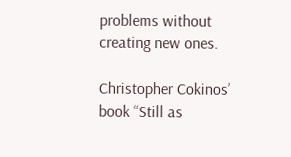problems without creating new ones.

Christopher Cokinos’ book “Still as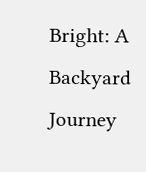Bright: A Backyard Journey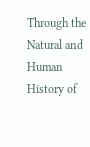Through the Natural and Human History of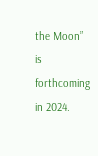the Moon” is forthcoming in 2024.